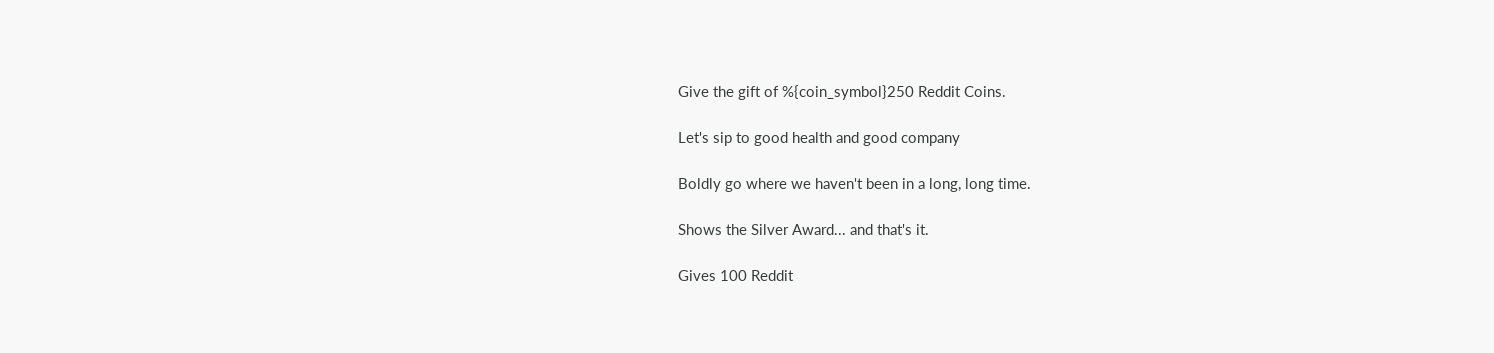Give the gift of %{coin_symbol}250 Reddit Coins.

Let's sip to good health and good company

Boldly go where we haven't been in a long, long time.

Shows the Silver Award... and that's it.

Gives 100 Reddit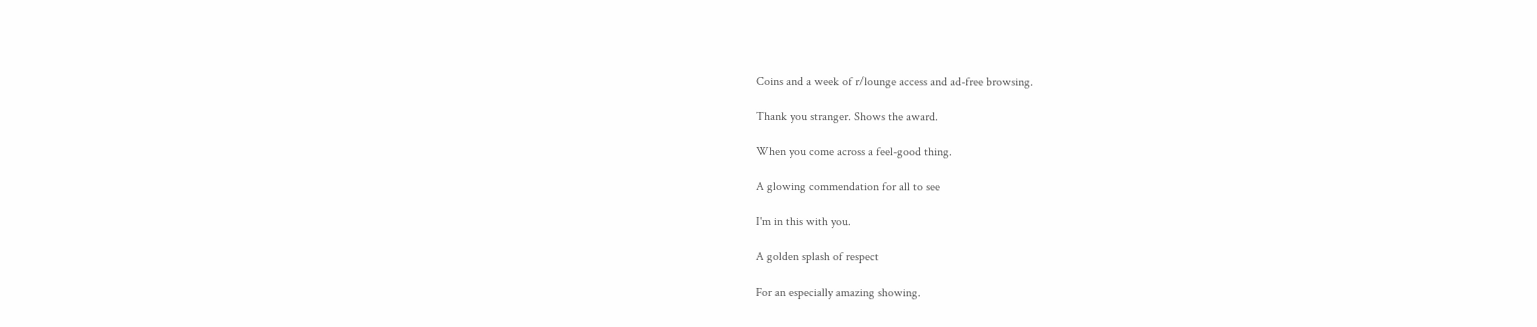Coins and a week of r/lounge access and ad-free browsing.

Thank you stranger. Shows the award.

When you come across a feel-good thing.

A glowing commendation for all to see

I'm in this with you.

A golden splash of respect

For an especially amazing showing.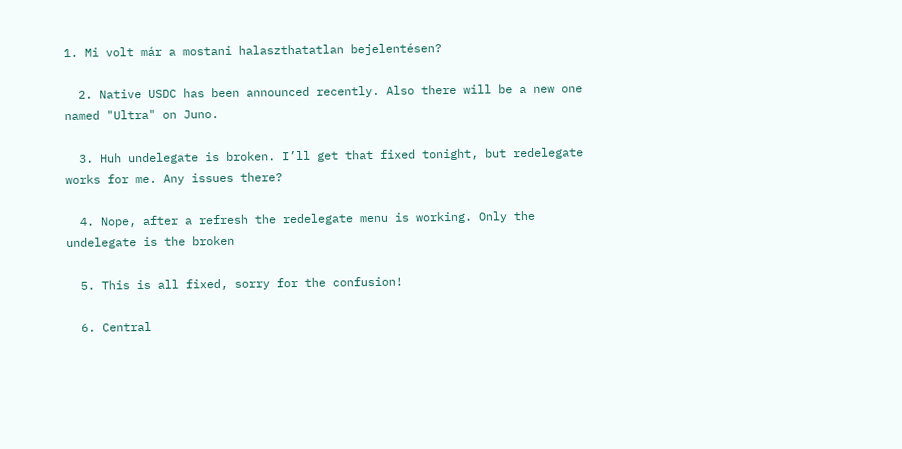1. Mi volt már a mostani halaszthatatlan bejelentésen?

  2. Native USDC has been announced recently. Also there will be a new one named "Ultra" on Juno.

  3. Huh undelegate is broken. I’ll get that fixed tonight, but redelegate works for me. Any issues there?

  4. Nope, after a refresh the redelegate menu is working. Only the undelegate is the broken

  5. This is all fixed, sorry for the confusion!

  6. Central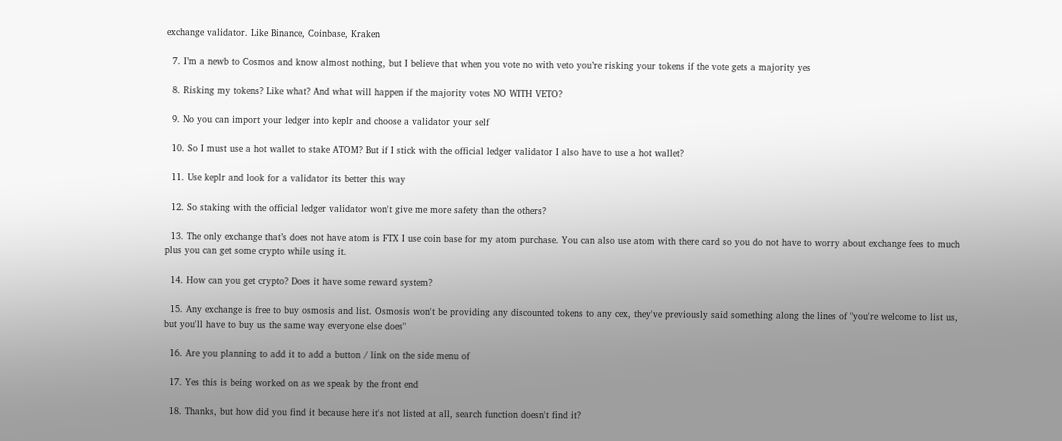exchange validator. Like Binance, Coinbase, Kraken

  7. I’m a newb to Cosmos and know almost nothing, but I believe that when you vote no with veto you’re risking your tokens if the vote gets a majority yes

  8. Risking my tokens? Like what? And what will happen if the majority votes NO WITH VETO?

  9. No you can import your ledger into keplr and choose a validator your self

  10. So I must use a hot wallet to stake ATOM? But if I stick with the official ledger validator I also have to use a hot wallet?

  11. Use keplr and look for a validator its better this way

  12. So staking with the official ledger validator won't give me more safety than the others?

  13. The only exchange that’s does not have atom is FTX I use coin base for my atom purchase. You can also use atom with there card so you do not have to worry about exchange fees to much plus you can get some crypto while using it.

  14. How can you get crypto? Does it have some reward system?

  15. Any exchange is free to buy osmosis and list. Osmosis won't be providing any discounted tokens to any cex, they've previously said something along the lines of "you're welcome to list us, but you'll have to buy us the same way everyone else does"

  16. Are you planning to add it to add a button / link on the side menu of

  17. Yes this is being worked on as we speak by the front end

  18. Thanks, but how did you find it because here it's not listed at all, search function doesn't find it?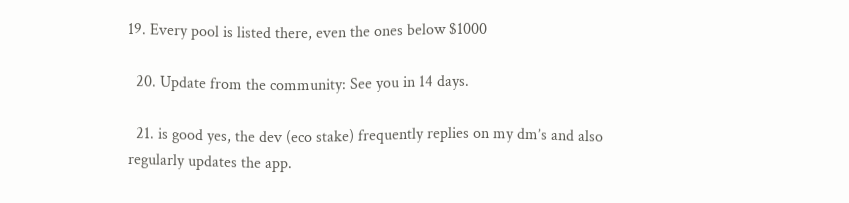19. Every pool is listed there, even the ones below $1000

  20. Update from the community: See you in 14 days.

  21. is good yes, the dev (eco stake) frequently replies on my dm’s and also regularly updates the app.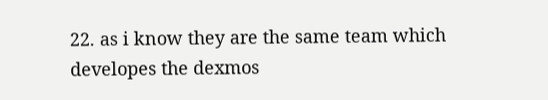22. as i know they are the same team which developes the dexmos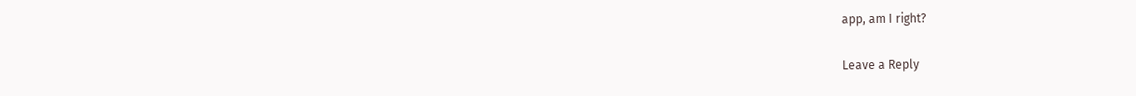app, am I right?

Leave a Reply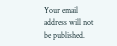Your email address will not be published.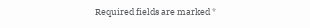Required fields are marked *